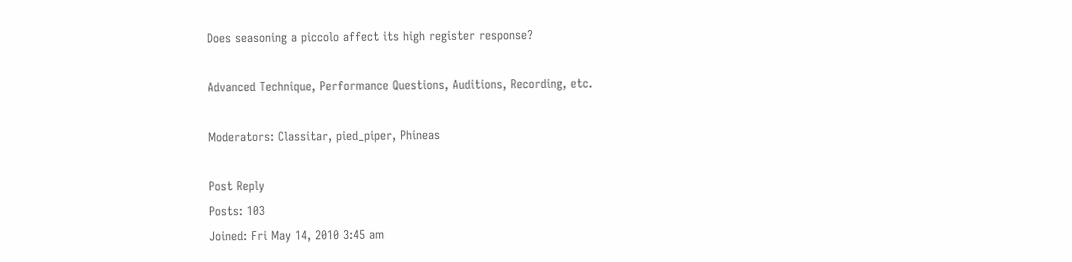Does seasoning a piccolo affect its high register response?

Advanced Technique, Performance Questions, Auditions, Recording, etc.

Moderators: Classitar, pied_piper, Phineas

Post Reply
Posts: 103
Joined: Fri May 14, 2010 3:45 am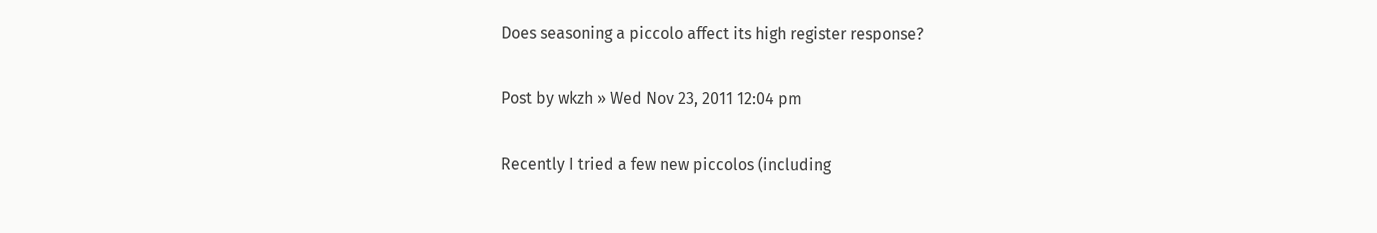Does seasoning a piccolo affect its high register response?

Post by wkzh » Wed Nov 23, 2011 12:04 pm

Recently I tried a few new piccolos (including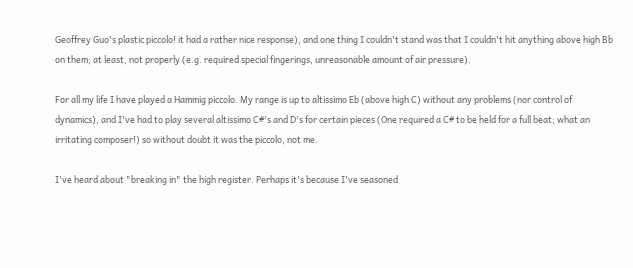Geoffrey Guo's plastic piccolo! it had a rather nice response), and one thing I couldn't stand was that I couldn't hit anything above high Bb on them; at least, not properly (e.g. required special fingerings, unreasonable amount of air pressure).

For all my life I have played a Hammig piccolo. My range is up to altissimo Eb (above high C) without any problems (nor control of dynamics), and I've had to play several altissimo C#'s and D's for certain pieces (One required a C# to be held for a full beat; what an irritating composer!) so without doubt it was the piccolo, not me.

I've heard about "breaking in" the high register. Perhaps it's because I've seasoned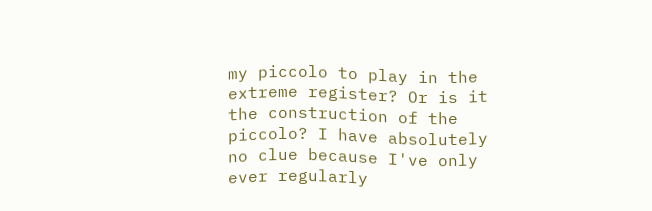my piccolo to play in the extreme register? Or is it the construction of the piccolo? I have absolutely no clue because I've only ever regularly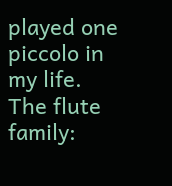played one piccolo in my life.
The flute family: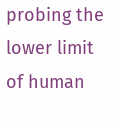probing the lower limit of human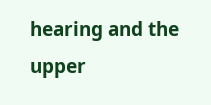hearing and the upper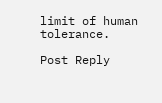limit of human tolerance.

Post Reply